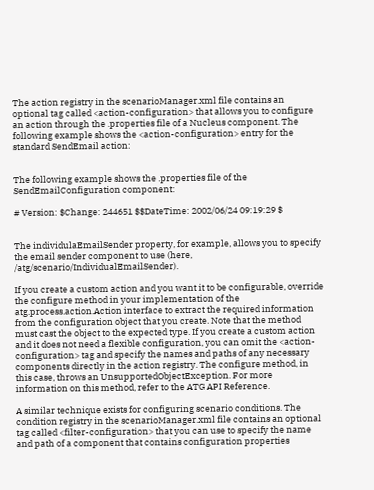The action registry in the scenarioManager.xml file contains an optional tag called <action-configuration> that allows you to configure an action through the .properties file of a Nucleus component. The following example shows the <action-configuration> entry for the standard SendEmail action:


The following example shows the .properties file of the SendEmailConfiguration component:

# Version: $Change: 244651 $$DateTime: 2002/06/24 09:19:29 $


The individulaEmailSender property, for example, allows you to specify the email sender component to use (here, /atg/scenario/IndividualEmailSender).

If you create a custom action and you want it to be configurable, override the configure method in your implementation of the atg.process.action.Action interface to extract the required information from the configuration object that you create. Note that the method must cast the object to the expected type. If you create a custom action and it does not need a flexible configuration, you can omit the <action-configuration> tag and specify the names and paths of any necessary components directly in the action registry. The configure method, in this case, throws an UnsupportedObjectException. For more information on this method, refer to the ATG API Reference.

A similar technique exists for configuring scenario conditions. The condition registry in the scenarioManager.xml file contains an optional tag called <filter-configuration> that you can use to specify the name and path of a component that contains configuration properties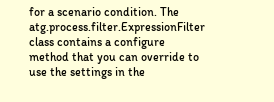for a scenario condition. The atg.process.filter.ExpressionFilter class contains a configure method that you can override to use the settings in the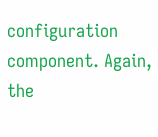configuration component. Again, the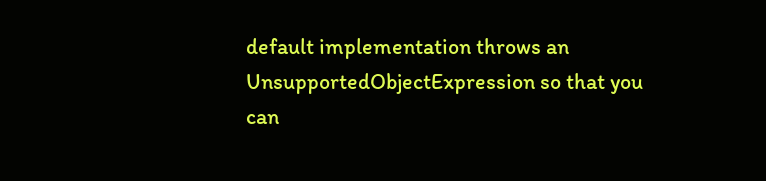default implementation throws an UnsupportedObjectExpression so that you can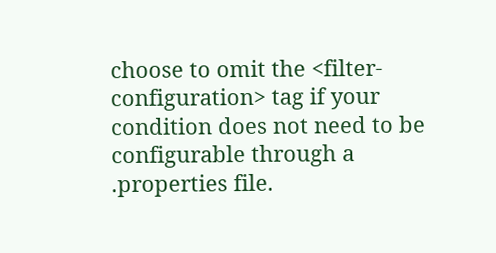choose to omit the <filter-configuration> tag if your condition does not need to be configurable through a .properties file.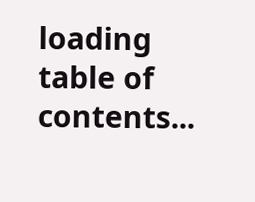loading table of contents...